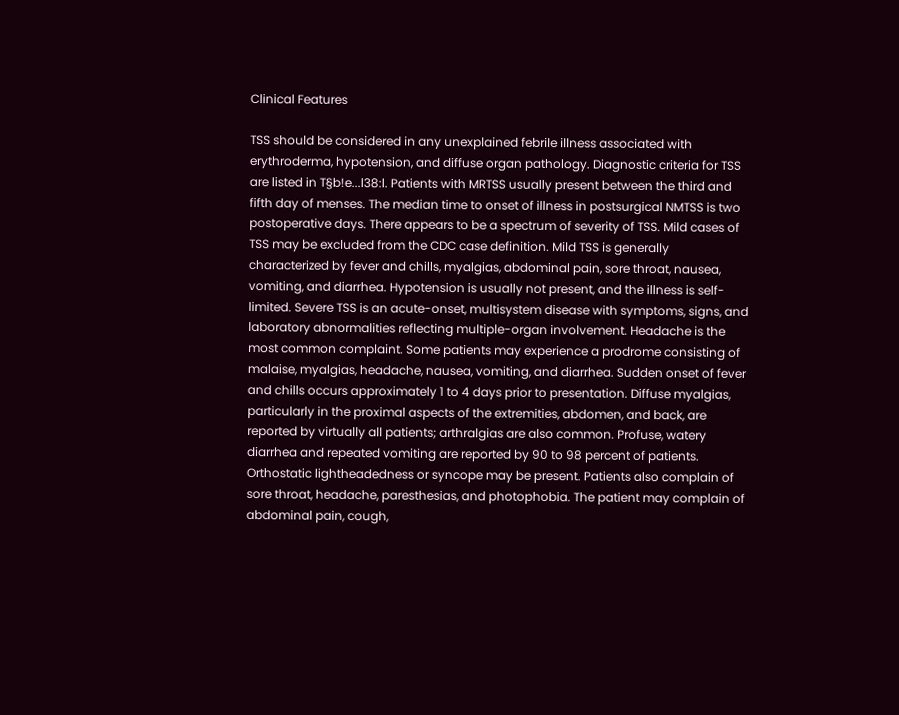Clinical Features

TSS should be considered in any unexplained febrile illness associated with erythroderma, hypotension, and diffuse organ pathology. Diagnostic criteria for TSS are listed in T§b!e...l38:l. Patients with MRTSS usually present between the third and fifth day of menses. The median time to onset of illness in postsurgical NMTSS is two postoperative days. There appears to be a spectrum of severity of TSS. Mild cases of TSS may be excluded from the CDC case definition. Mild TSS is generally characterized by fever and chills, myalgias, abdominal pain, sore throat, nausea, vomiting, and diarrhea. Hypotension is usually not present, and the illness is self-limited. Severe TSS is an acute-onset, multisystem disease with symptoms, signs, and laboratory abnormalities reflecting multiple-organ involvement. Headache is the most common complaint. Some patients may experience a prodrome consisting of malaise, myalgias, headache, nausea, vomiting, and diarrhea. Sudden onset of fever and chills occurs approximately 1 to 4 days prior to presentation. Diffuse myalgias, particularly in the proximal aspects of the extremities, abdomen, and back, are reported by virtually all patients; arthralgias are also common. Profuse, watery diarrhea and repeated vomiting are reported by 90 to 98 percent of patients. Orthostatic lightheadedness or syncope may be present. Patients also complain of sore throat, headache, paresthesias, and photophobia. The patient may complain of abdominal pain, cough,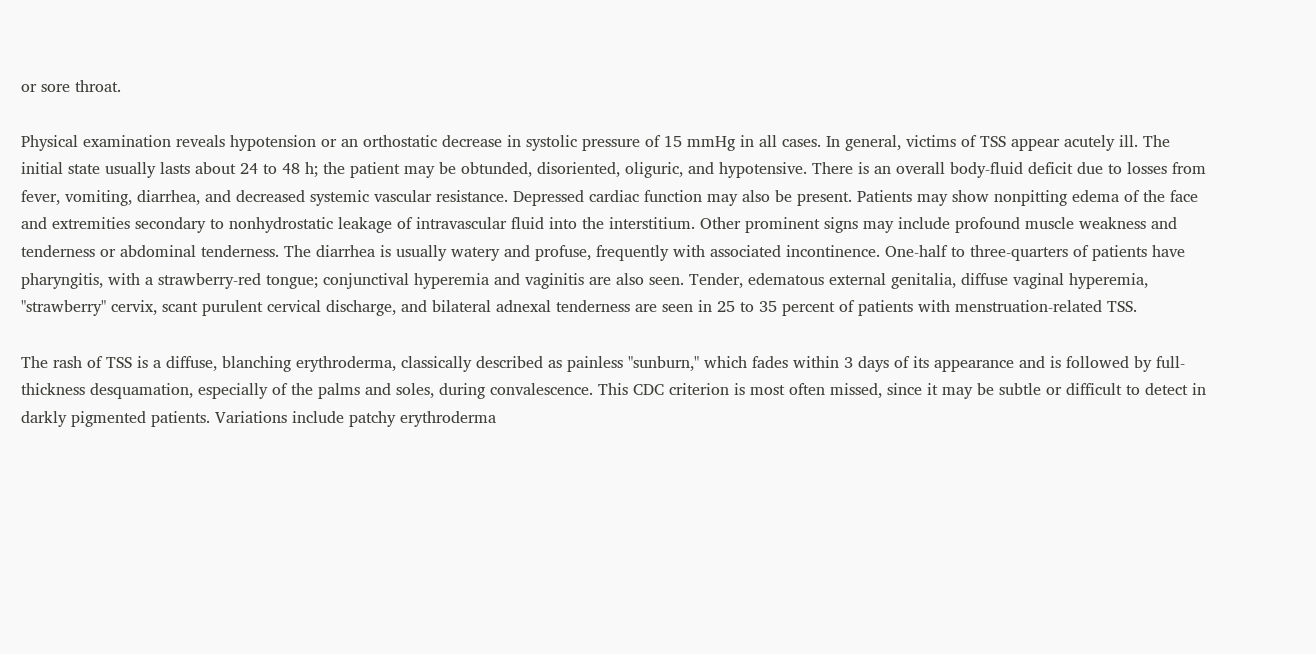or sore throat.

Physical examination reveals hypotension or an orthostatic decrease in systolic pressure of 15 mmHg in all cases. In general, victims of TSS appear acutely ill. The initial state usually lasts about 24 to 48 h; the patient may be obtunded, disoriented, oliguric, and hypotensive. There is an overall body-fluid deficit due to losses from fever, vomiting, diarrhea, and decreased systemic vascular resistance. Depressed cardiac function may also be present. Patients may show nonpitting edema of the face and extremities secondary to nonhydrostatic leakage of intravascular fluid into the interstitium. Other prominent signs may include profound muscle weakness and tenderness or abdominal tenderness. The diarrhea is usually watery and profuse, frequently with associated incontinence. One-half to three-quarters of patients have pharyngitis, with a strawberry-red tongue; conjunctival hyperemia and vaginitis are also seen. Tender, edematous external genitalia, diffuse vaginal hyperemia, "strawberry" cervix, scant purulent cervical discharge, and bilateral adnexal tenderness are seen in 25 to 35 percent of patients with menstruation-related TSS.

The rash of TSS is a diffuse, blanching erythroderma, classically described as painless "sunburn," which fades within 3 days of its appearance and is followed by full-thickness desquamation, especially of the palms and soles, during convalescence. This CDC criterion is most often missed, since it may be subtle or difficult to detect in darkly pigmented patients. Variations include patchy erythroderma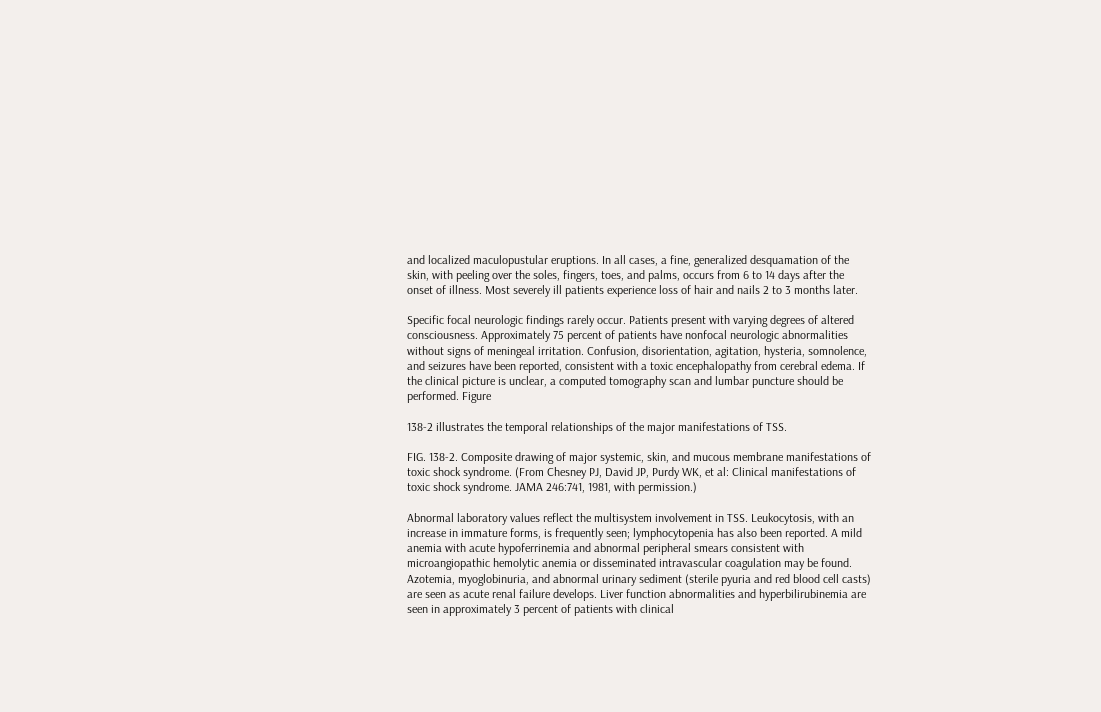and localized maculopustular eruptions. In all cases, a fine, generalized desquamation of the skin, with peeling over the soles, fingers, toes, and palms, occurs from 6 to 14 days after the onset of illness. Most severely ill patients experience loss of hair and nails 2 to 3 months later.

Specific focal neurologic findings rarely occur. Patients present with varying degrees of altered consciousness. Approximately 75 percent of patients have nonfocal neurologic abnormalities without signs of meningeal irritation. Confusion, disorientation, agitation, hysteria, somnolence, and seizures have been reported, consistent with a toxic encephalopathy from cerebral edema. If the clinical picture is unclear, a computed tomography scan and lumbar puncture should be performed. Figure

138-2 illustrates the temporal relationships of the major manifestations of TSS.

FIG. 138-2. Composite drawing of major systemic, skin, and mucous membrane manifestations of toxic shock syndrome. (From Chesney PJ, David JP, Purdy WK, et al: Clinical manifestations of toxic shock syndrome. JAMA 246:741, 1981, with permission.)

Abnormal laboratory values reflect the multisystem involvement in TSS. Leukocytosis, with an increase in immature forms, is frequently seen; lymphocytopenia has also been reported. A mild anemia with acute hypoferrinemia and abnormal peripheral smears consistent with microangiopathic hemolytic anemia or disseminated intravascular coagulation may be found. Azotemia, myoglobinuria, and abnormal urinary sediment (sterile pyuria and red blood cell casts) are seen as acute renal failure develops. Liver function abnormalities and hyperbilirubinemia are seen in approximately 3 percent of patients with clinical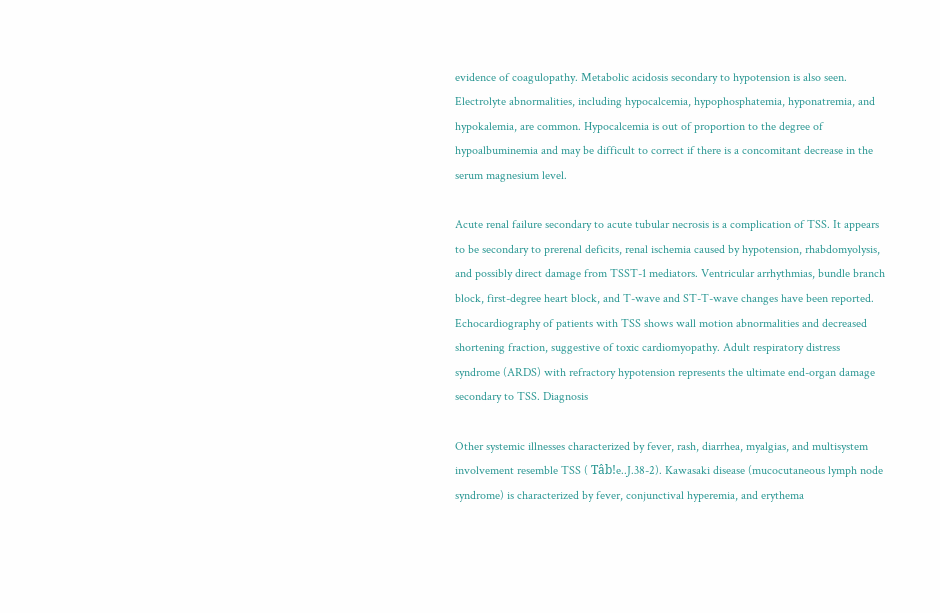evidence of coagulopathy. Metabolic acidosis secondary to hypotension is also seen. Electrolyte abnormalities, including hypocalcemia, hypophosphatemia, hyponatremia, and hypokalemia, are common. Hypocalcemia is out of proportion to the degree of hypoalbuminemia and may be difficult to correct if there is a concomitant decrease in the serum magnesium level.

Acute renal failure secondary to acute tubular necrosis is a complication of TSS. It appears to be secondary to prerenal deficits, renal ischemia caused by hypotension, rhabdomyolysis, and possibly direct damage from TSST-1 mediators. Ventricular arrhythmias, bundle branch block, first-degree heart block, and T-wave and ST-T-wave changes have been reported. Echocardiography of patients with TSS shows wall motion abnormalities and decreased shortening fraction, suggestive of toxic cardiomyopathy. Adult respiratory distress syndrome (ARDS) with refractory hypotension represents the ultimate end-organ damage secondary to TSS. Diagnosis

Other systemic illnesses characterized by fever, rash, diarrhea, myalgias, and multisystem involvement resemble TSS ( Tâb!e..J.38-2). Kawasaki disease (mucocutaneous lymph node syndrome) is characterized by fever, conjunctival hyperemia, and erythema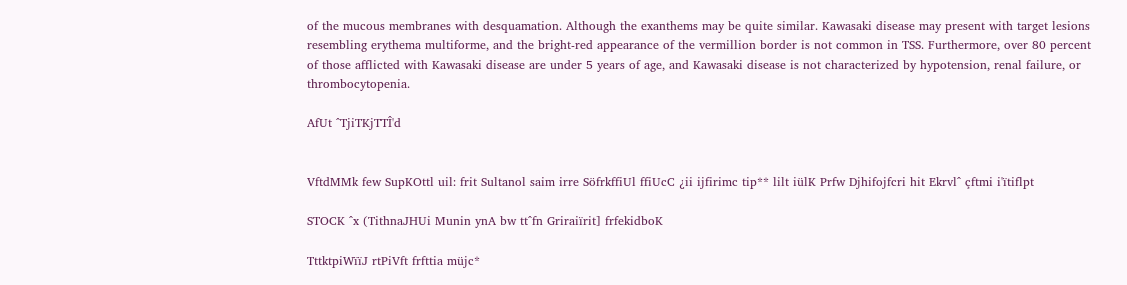of the mucous membranes with desquamation. Although the exanthems may be quite similar. Kawasaki disease may present with target lesions resembling erythema multiforme, and the bright-red appearance of the vermillion border is not common in TSS. Furthermore, over 80 percent of those afflicted with Kawasaki disease are under 5 years of age, and Kawasaki disease is not characterized by hypotension, renal failure, or thrombocytopenia.

AfUt ^TjiTKjTTÎ'd


VftdMMk few SupKOttl uil: frit Sultanol saim irre SöfrkffiUl ffiUcC ¿ii ijfirimc tip** lilt iülK Prfw Djhifojfcri hit Ekrvl^ çftmi i'ïtiflpt

STOCK ^x (TithnaJHUi Munin ynA bw tt^fn Griraiïrit] frfekidboK

TttktpiWïïJ rtPiVft frfttia müjc*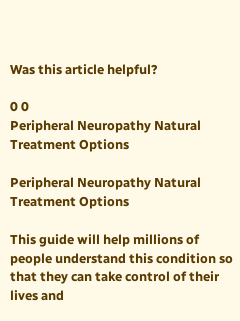Was this article helpful?

0 0
Peripheral Neuropathy Natural Treatment Options

Peripheral Neuropathy Natural Treatment Options

This guide will help millions of people understand this condition so that they can take control of their lives and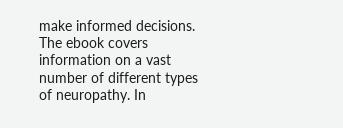make informed decisions. The ebook covers information on a vast number of different types of neuropathy. In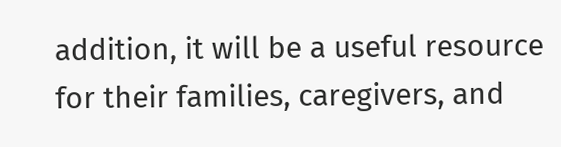addition, it will be a useful resource for their families, caregivers, and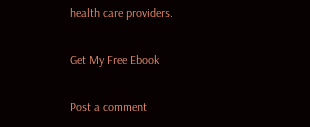health care providers.

Get My Free Ebook

Post a comment